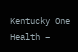Kentucky One Health –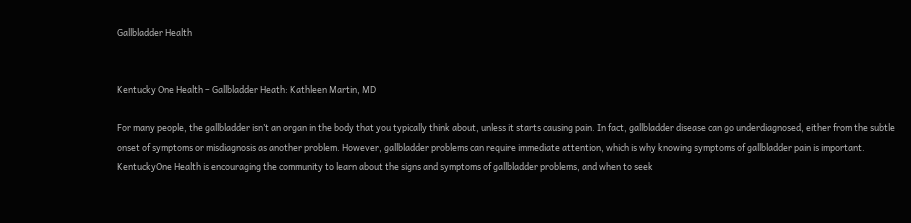Gallbladder Health


Kentucky One Health – Gallbladder Heath: Kathleen Martin, MD

For many people, the gallbladder isn’t an organ in the body that you typically think about, unless it starts causing pain. In fact, gallbladder disease can go underdiagnosed, either from the subtle onset of symptoms or misdiagnosis as another problem. However, gallbladder problems can require immediate attention, which is why knowing symptoms of gallbladder pain is important. KentuckyOne Health is encouraging the community to learn about the signs and symptoms of gallbladder problems, and when to seek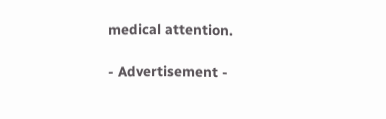medical attention.

- Advertisement -